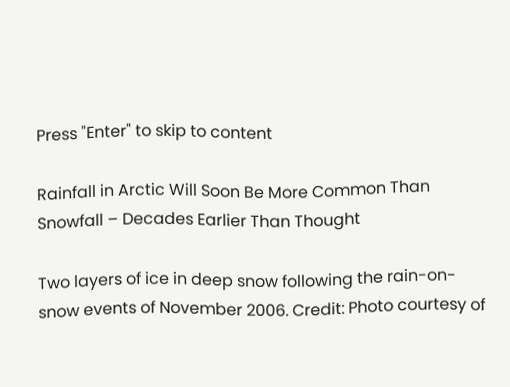Press "Enter" to skip to content

Rainfall in Arctic Will Soon Be More Common Than Snowfall – Decades Earlier Than Thought

Two layers of ice in deep snow following the rain-on-snow events of November 2006. Credit: Photo courtesy of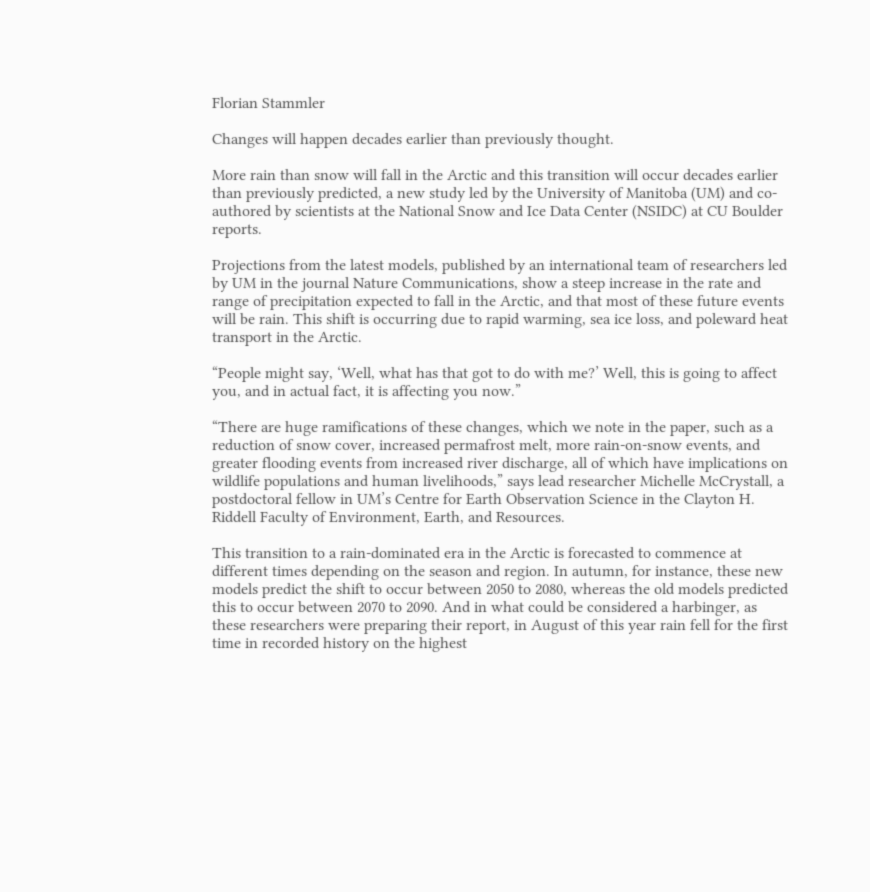Florian Stammler

Changes will happen decades earlier than previously thought.

More rain than snow will fall in the Arctic and this transition will occur decades earlier than previously predicted, a new study led by the University of Manitoba (UM) and co-authored by scientists at the National Snow and Ice Data Center (NSIDC) at CU Boulder reports.

Projections from the latest models, published by an international team of researchers led by UM in the journal Nature Communications, show a steep increase in the rate and range of precipitation expected to fall in the Arctic, and that most of these future events will be rain. This shift is occurring due to rapid warming, sea ice loss, and poleward heat transport in the Arctic.

“People might say, ‘Well, what has that got to do with me?’ Well, this is going to affect you, and in actual fact, it is affecting you now.”

“There are huge ramifications of these changes, which we note in the paper, such as a reduction of snow cover, increased permafrost melt, more rain-on-snow events, and greater flooding events from increased river discharge, all of which have implications on wildlife populations and human livelihoods,” says lead researcher Michelle McCrystall, a postdoctoral fellow in UM’s Centre for Earth Observation Science in the Clayton H. Riddell Faculty of Environment, Earth, and Resources.

This transition to a rain-dominated era in the Arctic is forecasted to commence at different times depending on the season and region. In autumn, for instance, these new models predict the shift to occur between 2050 to 2080, whereas the old models predicted this to occur between 2070 to 2090. And in what could be considered a harbinger, as these researchers were preparing their report, in August of this year rain fell for the first time in recorded history on the highest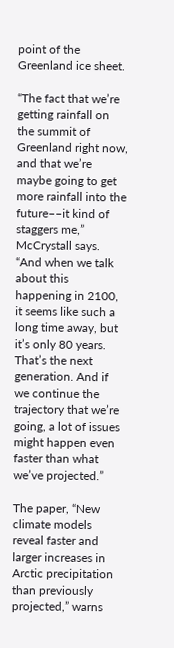point of the Greenland ice sheet.

“The fact that we’re getting rainfall on the summit of Greenland right now, and that we’re maybe going to get more rainfall into the future––it kind of staggers me,” McCrystall says. “And when we talk about this happening in 2100, it seems like such a long time away, but it’s only 80 years. That’s the next generation. And if we continue the trajectory that we’re going, a lot of issues might happen even faster than what we’ve projected.”

The paper, “New climate models reveal faster and larger increases in Arctic precipitation than previously projected,” warns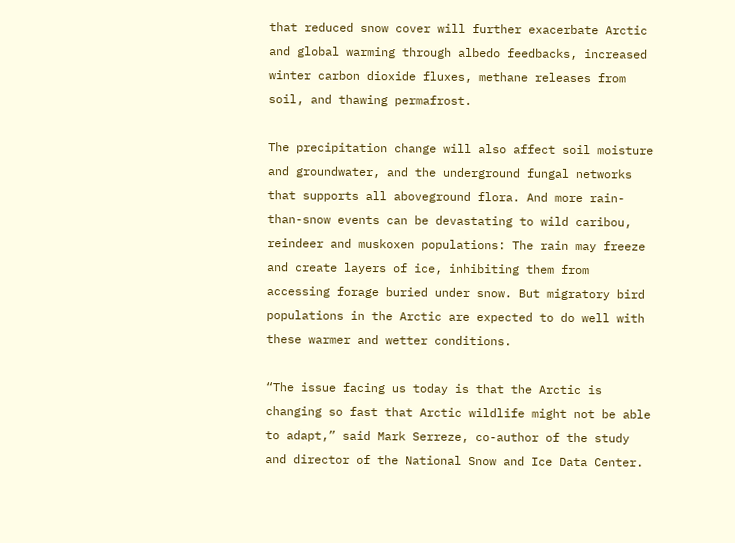that reduced snow cover will further exacerbate Arctic and global warming through albedo feedbacks, increased winter carbon dioxide fluxes, methane releases from soil, and thawing permafrost.

The precipitation change will also affect soil moisture and groundwater, and the underground fungal networks that supports all aboveground flora. And more rain-than-snow events can be devastating to wild caribou, reindeer and muskoxen populations: The rain may freeze and create layers of ice, inhibiting them from accessing forage buried under snow. But migratory bird populations in the Arctic are expected to do well with these warmer and wetter conditions.

“The issue facing us today is that the Arctic is changing so fast that Arctic wildlife might not be able to adapt,” said Mark Serreze, co-author of the study and director of the National Snow and Ice Data Center.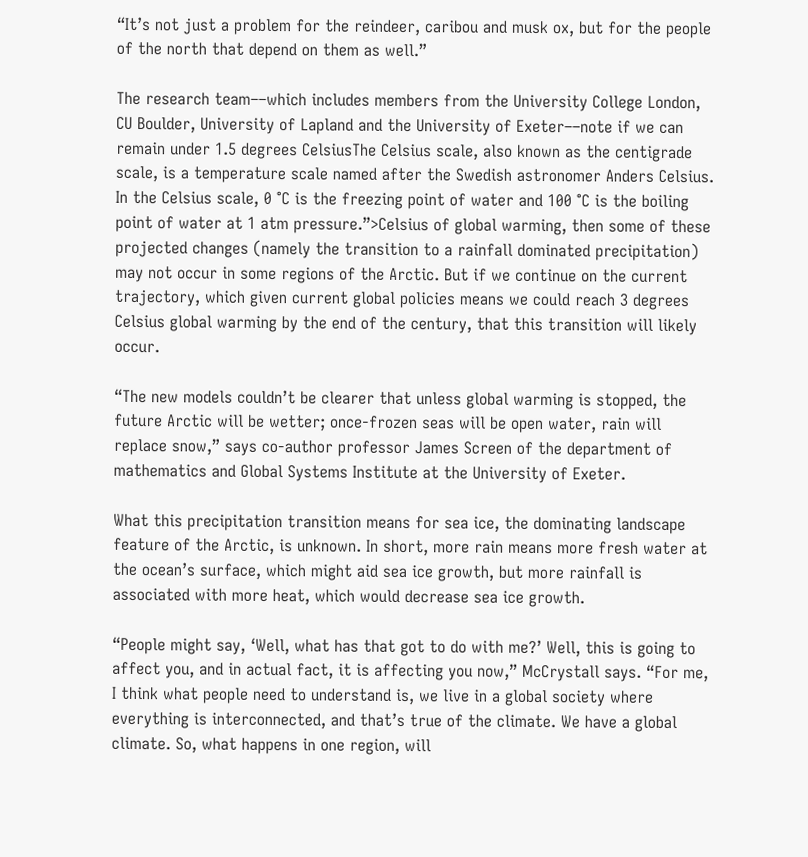“It’s not just a problem for the reindeer, caribou and musk ox, but for the people of the north that depend on them as well.”

The research team––which includes members from the University College London, CU Boulder, University of Lapland and the University of Exeter––note if we can remain under 1.5 degrees CelsiusThe Celsius scale, also known as the centigrade scale, is a temperature scale named after the Swedish astronomer Anders Celsius. In the Celsius scale, 0 °C is the freezing point of water and 100 °C is the boiling point of water at 1 atm pressure.”>Celsius of global warming, then some of these projected changes (namely the transition to a rainfall dominated precipitation) may not occur in some regions of the Arctic. But if we continue on the current trajectory, which given current global policies means we could reach 3 degrees Celsius global warming by the end of the century, that this transition will likely occur.

“The new models couldn’t be clearer that unless global warming is stopped, the future Arctic will be wetter; once-frozen seas will be open water, rain will replace snow,” says co-author professor James Screen of the department of mathematics and Global Systems Institute at the University of Exeter.

What this precipitation transition means for sea ice, the dominating landscape feature of the Arctic, is unknown. In short, more rain means more fresh water at the ocean’s surface, which might aid sea ice growth, but more rainfall is associated with more heat, which would decrease sea ice growth.

“People might say, ‘Well, what has that got to do with me?’ Well, this is going to affect you, and in actual fact, it is affecting you now,” McCrystall says. “For me, I think what people need to understand is, we live in a global society where everything is interconnected, and that’s true of the climate. We have a global climate. So, what happens in one region, will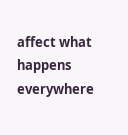affect what happens everywhere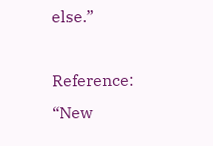else.”

Reference: “New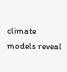climate models reveal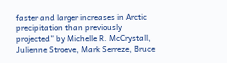faster and larger increases in Arctic precipitation than previously projected” by Michelle R. McCrystall, Julienne Stroeve, Mark Serreze, Bruce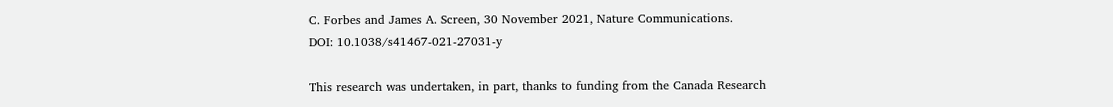C. Forbes and James A. Screen, 30 November 2021, Nature Communications.
DOI: 10.1038/s41467-021-27031-y

This research was undertaken, in part, thanks to funding from the Canada Research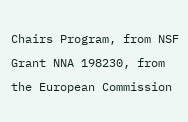Chairs Program, from NSF Grant NNA 198230, from the European Commission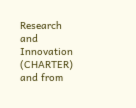Research and Innovation (CHARTER) and from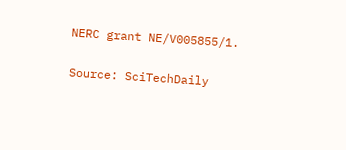NERC grant NE/V005855/1.

Source: SciTechDaily